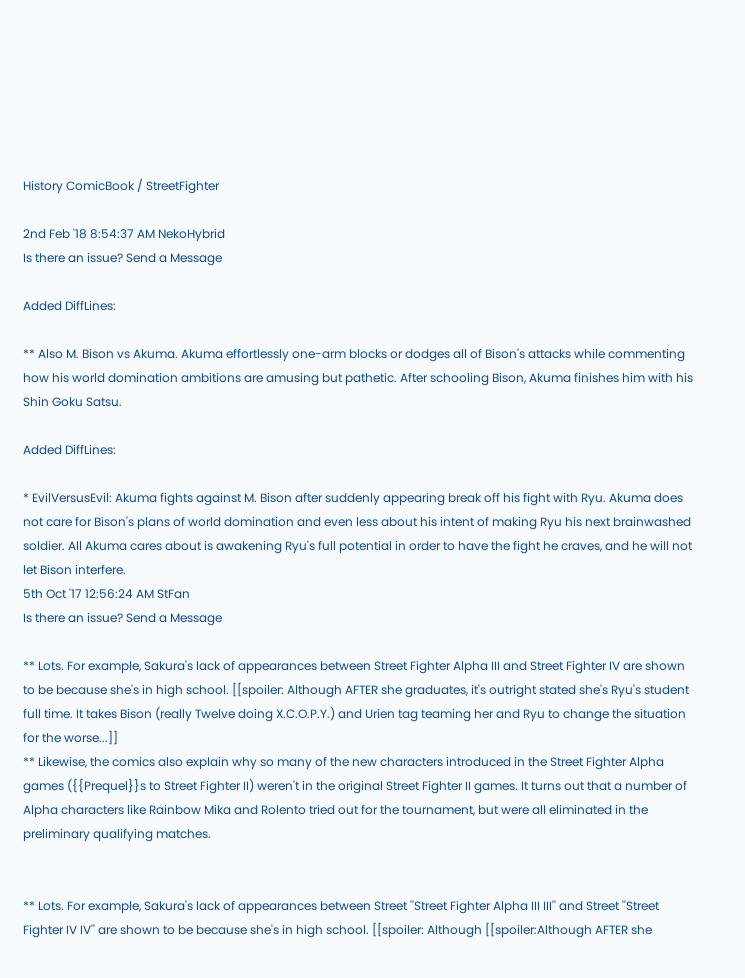History ComicBook / StreetFighter

2nd Feb '18 8:54:37 AM NekoHybrid
Is there an issue? Send a Message

Added DiffLines:

** Also M. Bison vs Akuma. Akuma effortlessly one-arm blocks or dodges all of Bison's attacks while commenting how his world domination ambitions are amusing but pathetic. After schooling Bison, Akuma finishes him with his Shin Goku Satsu.

Added DiffLines:

* EvilVersusEvil: Akuma fights against M. Bison after suddenly appearing break off his fight with Ryu. Akuma does not care for Bison's plans of world domination and even less about his intent of making Ryu his next brainwashed soldier. All Akuma cares about is awakening Ryu's full potential in order to have the fight he craves, and he will not let Bison interfere.
5th Oct '17 12:56:24 AM StFan
Is there an issue? Send a Message

** Lots. For example, Sakura's lack of appearances between Street Fighter Alpha III and Street Fighter IV are shown to be because she's in high school. [[spoiler: Although AFTER she graduates, it's outright stated she's Ryu's student full time. It takes Bison (really Twelve doing X.C.O.P.Y.) and Urien tag teaming her and Ryu to change the situation for the worse...]]
** Likewise, the comics also explain why so many of the new characters introduced in the Street Fighter Alpha games ({{Prequel}}s to Street Fighter II) weren't in the original Street Fighter II games. It turns out that a number of Alpha characters like Rainbow Mika and Rolento tried out for the tournament, but were all eliminated in the preliminary qualifying matches.


** Lots. For example, Sakura's lack of appearances between Street ''Street Fighter Alpha III III'' and Street ''Street Fighter IV IV'' are shown to be because she's in high school. [[spoiler: Although [[spoiler:Although AFTER she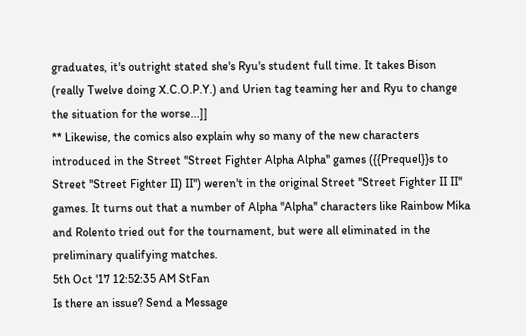graduates, it's outright stated she's Ryu's student full time. It takes Bison (really Twelve doing X.C.O.P.Y.) and Urien tag teaming her and Ryu to change the situation for the worse...]]
** Likewise, the comics also explain why so many of the new characters introduced in the Street ''Street Fighter Alpha Alpha'' games ({{Prequel}}s to Street ''Street Fighter II) II'') weren't in the original Street ''Street Fighter II II'' games. It turns out that a number of Alpha ''Alpha'' characters like Rainbow Mika and Rolento tried out for the tournament, but were all eliminated in the preliminary qualifying matches.
5th Oct '17 12:52:35 AM StFan
Is there an issue? Send a Message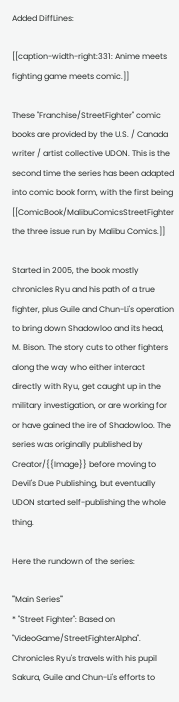Added DiffLines:

[[caption-width-right:331: Anime meets fighting game meets comic.]]

These ''Franchise/StreetFighter'' comic books are provided by the U.S. / Canada writer / artist collective UDON. This is the second time the series has been adapted into comic book form, with the first being [[ComicBook/MalibuComicsStreetFighter the three issue run by Malibu Comics.]]

Started in 2005, the book mostly chronicles Ryu and his path of a true fighter, plus Guile and Chun-Li's operation to bring down Shadowloo and its head, M. Bison. The story cuts to other fighters along the way who either interact directly with Ryu, get caught up in the military investigation, or are working for or have gained the ire of Shadowloo. The series was originally published by Creator/{{Image}} before moving to Devil's Due Publishing, but eventually UDON started self-publishing the whole thing.

Here the rundown of the series:

'''Main Series'''
* ''Street Fighter'': Based on ''VideoGame/StreetFighterAlpha''. Chronicles Ryu's travels with his pupil Sakura, Guile and Chun-Li's efforts to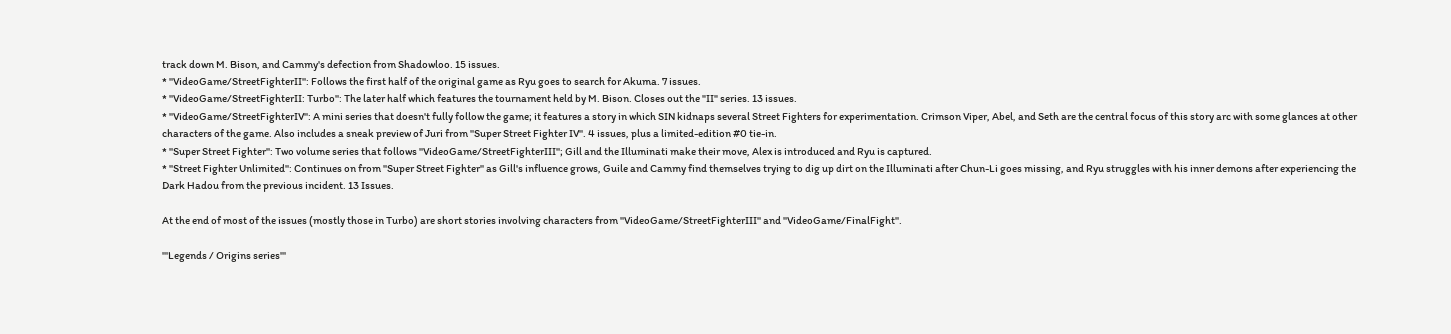track down M. Bison, and Cammy's defection from Shadowloo. 15 issues.
* ''VideoGame/StreetFighterII'': Follows the first half of the original game as Ryu goes to search for Akuma. 7 issues.
* ''VideoGame/StreetFighterII: Turbo'': The later half which features the tournament held by M. Bison. Closes out the "II" series. 13 issues.
* ''VideoGame/StreetFighterIV'': A mini series that doesn't fully follow the game; it features a story in which SIN kidnaps several Street Fighters for experimentation. Crimson Viper, Abel, and Seth are the central focus of this story arc with some glances at other characters of the game. Also includes a sneak preview of Juri from ''Super Street Fighter IV''. 4 issues, plus a limited-edition #0 tie-in.
* ''Super Street Fighter'': Two volume series that follows ''VideoGame/StreetFighterIII''; Gill and the Illuminati make their move, Alex is introduced and Ryu is captured.
* ''Street Fighter Unlimited'': Continues on from ''Super Street Fighter'' as Gill's influence grows, Guile and Cammy find themselves trying to dig up dirt on the Illuminati after Chun-Li goes missing, and Ryu struggles with his inner demons after experiencing the Dark Hadou from the previous incident. 13 Issues.

At the end of most of the issues (mostly those in Turbo) are short stories involving characters from ''VideoGame/StreetFighterIII'' and ''VideoGame/FinalFight''.

'''Legends / Origins series'''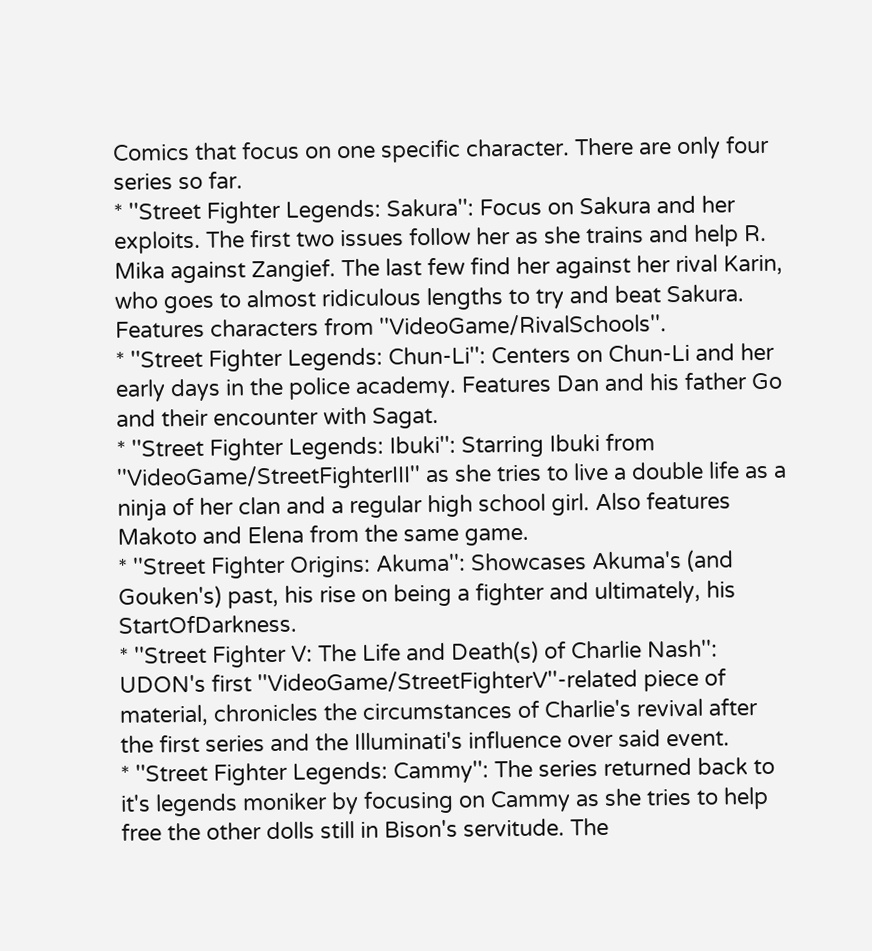Comics that focus on one specific character. There are only four series so far.
* ''Street Fighter Legends: Sakura'': Focus on Sakura and her exploits. The first two issues follow her as she trains and help R. Mika against Zangief. The last few find her against her rival Karin, who goes to almost ridiculous lengths to try and beat Sakura. Features characters from ''VideoGame/RivalSchools''.
* ''Street Fighter Legends: Chun-Li'': Centers on Chun-Li and her early days in the police academy. Features Dan and his father Go and their encounter with Sagat.
* ''Street Fighter Legends: Ibuki'': Starring Ibuki from ''VideoGame/StreetFighterIII'' as she tries to live a double life as a ninja of her clan and a regular high school girl. Also features Makoto and Elena from the same game.
* ''Street Fighter Origins: Akuma'': Showcases Akuma's (and Gouken's) past, his rise on being a fighter and ultimately, his StartOfDarkness.
* ''Street Fighter V: The Life and Death(s) of Charlie Nash'': UDON's first ''VideoGame/StreetFighterV''-related piece of material, chronicles the circumstances of Charlie's revival after the first series and the Illuminati's influence over said event.
* ''Street Fighter Legends: Cammy'': The series returned back to it's legends moniker by focusing on Cammy as she tries to help free the other dolls still in Bison's servitude. The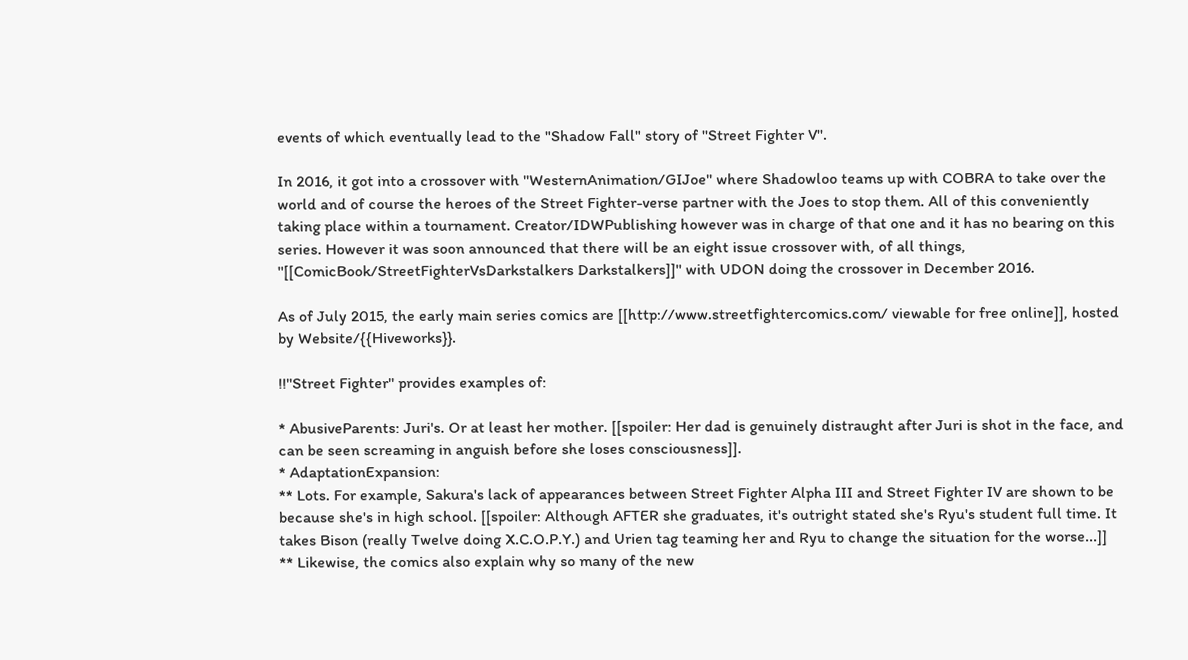events of which eventually lead to the "Shadow Fall" story of ''Street Fighter V''.

In 2016, it got into a crossover with ''WesternAnimation/GIJoe'' where Shadowloo teams up with COBRA to take over the world and of course the heroes of the Street Fighter-verse partner with the Joes to stop them. All of this conveniently taking place within a tournament. Creator/IDWPublishing however was in charge of that one and it has no bearing on this series. However it was soon announced that there will be an eight issue crossover with, of all things, ''[[ComicBook/StreetFighterVsDarkstalkers Darkstalkers]]'' with UDON doing the crossover in December 2016.

As of July 2015, the early main series comics are [[http://www.streetfightercomics.com/ viewable for free online]], hosted by Website/{{Hiveworks}}.

!!''Street Fighter'' provides examples of:

* AbusiveParents: Juri's. Or at least her mother. [[spoiler: Her dad is genuinely distraught after Juri is shot in the face, and can be seen screaming in anguish before she loses consciousness]].
* AdaptationExpansion:
** Lots. For example, Sakura's lack of appearances between Street Fighter Alpha III and Street Fighter IV are shown to be because she's in high school. [[spoiler: Although AFTER she graduates, it's outright stated she's Ryu's student full time. It takes Bison (really Twelve doing X.C.O.P.Y.) and Urien tag teaming her and Ryu to change the situation for the worse...]]
** Likewise, the comics also explain why so many of the new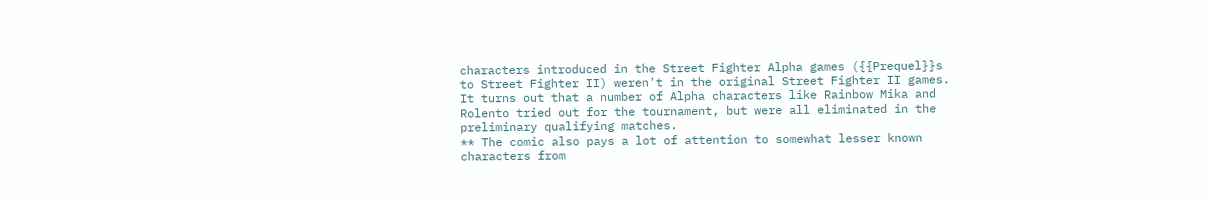characters introduced in the Street Fighter Alpha games ({{Prequel}}s to Street Fighter II) weren't in the original Street Fighter II games. It turns out that a number of Alpha characters like Rainbow Mika and Rolento tried out for the tournament, but were all eliminated in the preliminary qualifying matches.
** The comic also pays a lot of attention to somewhat lesser known characters from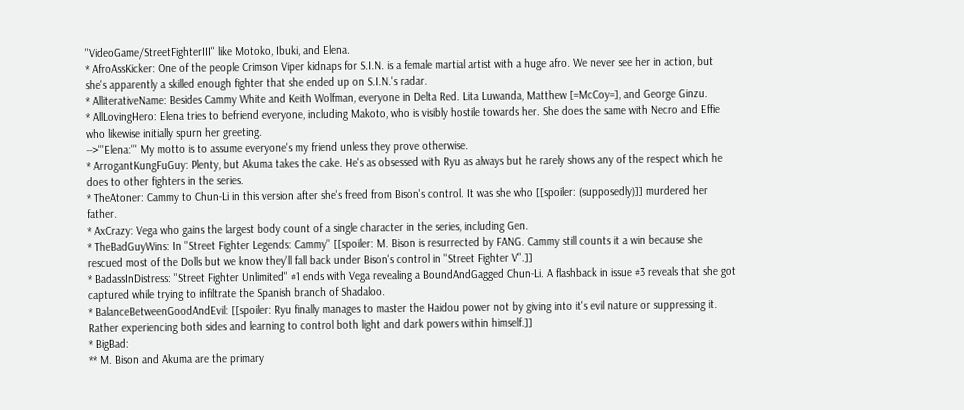''VideoGame/StreetFighterIII'' like Motoko, Ibuki, and Elena.
* AfroAssKicker: One of the people Crimson Viper kidnaps for S.I.N. is a female martial artist with a huge afro. We never see her in action, but she's apparently a skilled enough fighter that she ended up on S.I.N.'s radar.
* AlliterativeName: Besides Cammy White and Keith Wolfman, everyone in Delta Red. Lita Luwanda, Matthew [=McCoy=], and George Ginzu.
* AllLovingHero: Elena tries to befriend everyone, including Makoto, who is visibly hostile towards her. She does the same with Necro and Effie who likewise initially spurn her greeting.
-->'''Elena:''' My motto is to assume everyone's my friend unless they prove otherwise.
* ArrogantKungFuGuy: Plenty, but Akuma takes the cake. He's as obsessed with Ryu as always but he rarely shows any of the respect which he does to other fighters in the series.
* TheAtoner: Cammy to Chun-Li in this version after she's freed from Bison's control. It was she who [[spoiler: (supposedly)]] murdered her father.
* AxCrazy: Vega who gains the largest body count of a single character in the series, including Gen.
* TheBadGuyWins: In ''Street Fighter Legends: Cammy'' [[spoiler: M. Bison is resurrected by FANG. Cammy still counts it a win because she rescued most of the Dolls but we know they'll fall back under Bison's control in ''Street Fighter V''.]]
* BadassInDistress: ''Street Fighter Unlimited'' #1 ends with Vega revealing a BoundAndGagged Chun-Li. A flashback in issue #3 reveals that she got captured while trying to infiltrate the Spanish branch of Shadaloo.
* BalanceBetweenGoodAndEvil: [[spoiler: Ryu finally manages to master the Haidou power not by giving into it's evil nature or suppressing it. Rather experiencing both sides and learning to control both light and dark powers within himself.]]
* BigBad:
** M. Bison and Akuma are the primary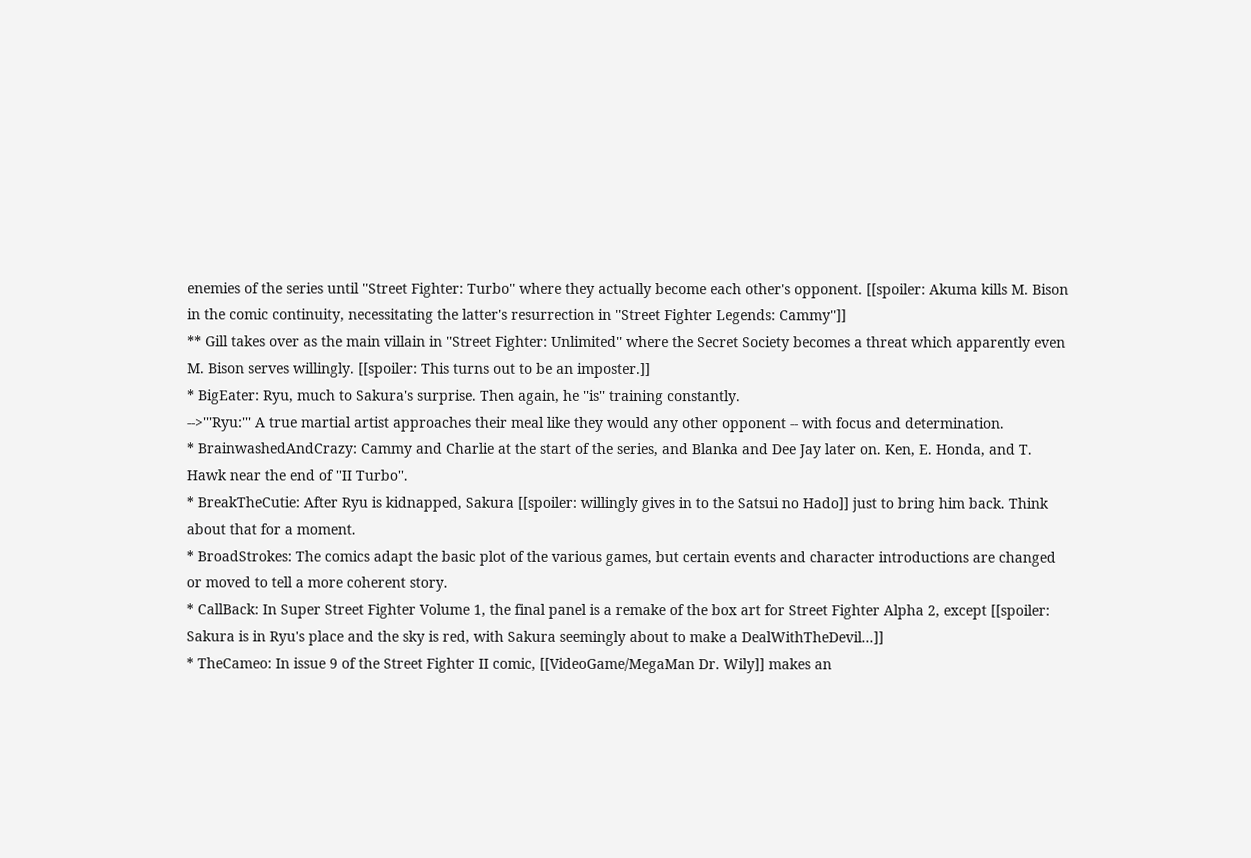enemies of the series until ''Street Fighter: Turbo'' where they actually become each other's opponent. [[spoiler: Akuma kills M. Bison in the comic continuity, necessitating the latter's resurrection in ''Street Fighter Legends: Cammy'']]
** Gill takes over as the main villain in ''Street Fighter: Unlimited'' where the Secret Society becomes a threat which apparently even M. Bison serves willingly. [[spoiler: This turns out to be an imposter.]]
* BigEater: Ryu, much to Sakura's surprise. Then again, he ''is'' training constantly.
-->'''Ryu:''' A true martial artist approaches their meal like they would any other opponent -- with focus and determination.
* BrainwashedAndCrazy: Cammy and Charlie at the start of the series, and Blanka and Dee Jay later on. Ken, E. Honda, and T. Hawk near the end of ''II Turbo''.
* BreakTheCutie: After Ryu is kidnapped, Sakura [[spoiler: willingly gives in to the Satsui no Hado]] just to bring him back. Think about that for a moment.
* BroadStrokes: The comics adapt the basic plot of the various games, but certain events and character introductions are changed or moved to tell a more coherent story.
* CallBack: In Super Street Fighter Volume 1, the final panel is a remake of the box art for Street Fighter Alpha 2, except [[spoiler: Sakura is in Ryu's place and the sky is red, with Sakura seemingly about to make a DealWithTheDevil...]]
* TheCameo: In issue 9 of the Street Fighter II comic, [[VideoGame/MegaMan Dr. Wily]] makes an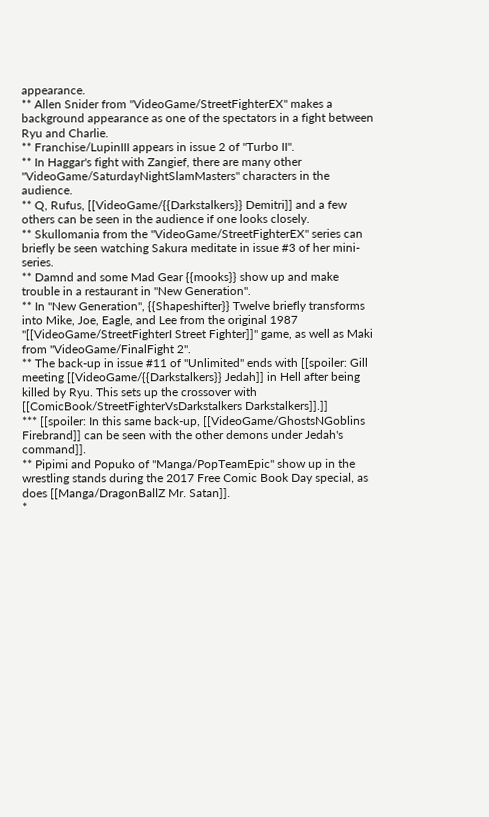appearance.
** Allen Snider from ''VideoGame/StreetFighterEX'' makes a background appearance as one of the spectators in a fight between Ryu and Charlie.
** Franchise/LupinIII appears in issue 2 of ''Turbo II''.
** In Haggar's fight with Zangief, there are many other ''VideoGame/SaturdayNightSlamMasters'' characters in the audience.
** Q, Rufus, [[VideoGame/{{Darkstalkers}} Demitri]] and a few others can be seen in the audience if one looks closely.
** Skullomania from the ''VideoGame/StreetFighterEX'' series can briefly be seen watching Sakura meditate in issue #3 of her mini-series.
** Damnd and some Mad Gear {{mooks}} show up and make trouble in a restaurant in ''New Generation''.
** In ''New Generation'', {{Shapeshifter}} Twelve briefly transforms into Mike, Joe, Eagle, and Lee from the original 1987 ''[[VideoGame/StreetFighterI Street Fighter]]'' game, as well as Maki from ''VideoGame/FinalFight 2''.
** The back-up in issue #11 of ''Unlimited'' ends with [[spoiler: Gill meeting [[VideoGame/{{Darkstalkers}} Jedah]] in Hell after being killed by Ryu. This sets up the crossover with [[ComicBook/StreetFighterVsDarkstalkers Darkstalkers]].]]
*** [[spoiler: In this same back-up, [[VideoGame/GhostsNGoblins Firebrand]] can be seen with the other demons under Jedah's command]].
** Pipimi and Popuko of ''Manga/PopTeamEpic'' show up in the wrestling stands during the 2017 Free Comic Book Day special, as does [[Manga/DragonBallZ Mr. Satan]].
*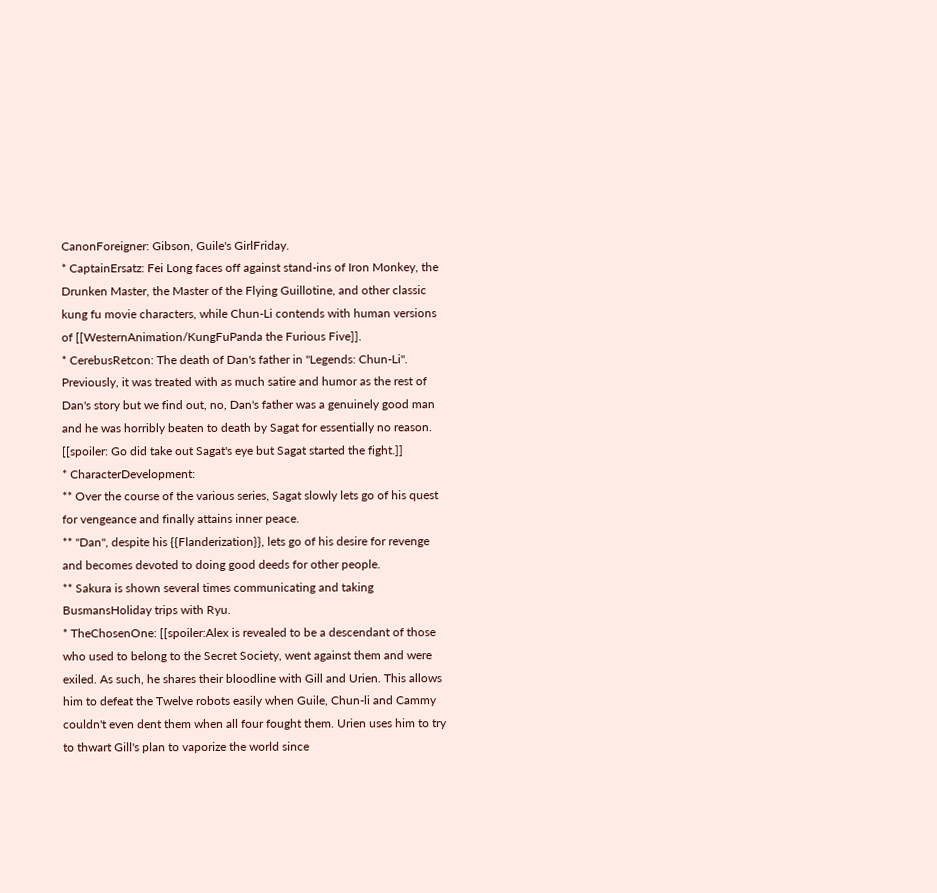CanonForeigner: Gibson, Guile's GirlFriday.
* CaptainErsatz: Fei Long faces off against stand-ins of Iron Monkey, the Drunken Master, the Master of the Flying Guillotine, and other classic kung fu movie characters, while Chun-Li contends with human versions of [[WesternAnimation/KungFuPanda the Furious Five]].
* CerebusRetcon: The death of Dan's father in ''Legends: Chun-Li''. Previously, it was treated with as much satire and humor as the rest of Dan's story but we find out, no, Dan's father was a genuinely good man and he was horribly beaten to death by Sagat for essentially no reason. [[spoiler: Go did take out Sagat's eye but Sagat started the fight.]]
* CharacterDevelopment:
** Over the course of the various series, Sagat slowly lets go of his quest for vengeance and finally attains inner peace.
** ''Dan'', despite his {{Flanderization}}, lets go of his desire for revenge and becomes devoted to doing good deeds for other people.
** Sakura is shown several times communicating and taking BusmansHoliday trips with Ryu.
* TheChosenOne: [[spoiler:Alex is revealed to be a descendant of those who used to belong to the Secret Society, went against them and were exiled. As such, he shares their bloodline with Gill and Urien. This allows him to defeat the Twelve robots easily when Guile, Chun-li and Cammy couldn't even dent them when all four fought them. Urien uses him to try to thwart Gill's plan to vaporize the world since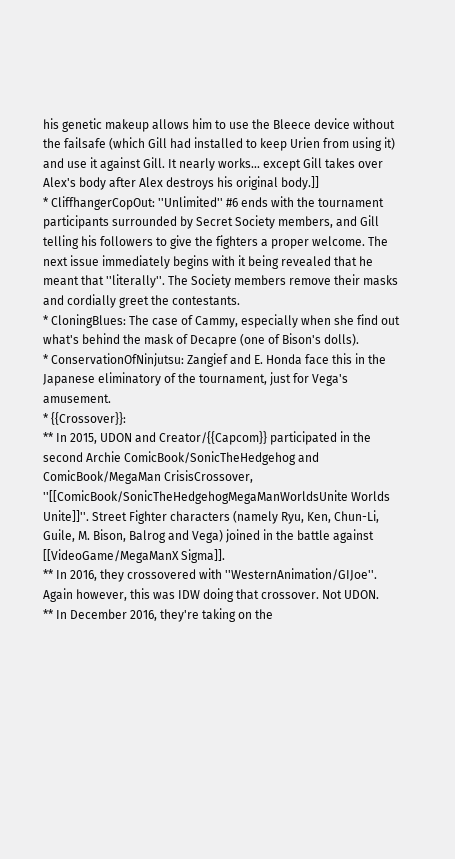his genetic makeup allows him to use the Bleece device without the failsafe (which Gill had installed to keep Urien from using it) and use it against Gill. It nearly works... except Gill takes over Alex's body after Alex destroys his original body.]]
* CliffhangerCopOut: ''Unlimited'' #6 ends with the tournament participants surrounded by Secret Society members, and Gill telling his followers to give the fighters a proper welcome. The next issue immediately begins with it being revealed that he meant that ''literally''. The Society members remove their masks and cordially greet the contestants.
* CloningBlues: The case of Cammy, especially when she find out what's behind the mask of Decapre (one of Bison's dolls).
* ConservationOfNinjutsu: Zangief and E. Honda face this in the Japanese eliminatory of the tournament, just for Vega's amusement.
* {{Crossover}}:
** In 2015, UDON and Creator/{{Capcom}} participated in the second Archie ComicBook/SonicTheHedgehog and ComicBook/MegaMan CrisisCrossover, ''[[ComicBook/SonicTheHedgehogMegaManWorldsUnite Worlds Unite]]''. Street Fighter characters (namely Ryu, Ken, Chun-Li, Guile, M. Bison, Balrog and Vega) joined in the battle against [[VideoGame/MegaManX Sigma]].
** In 2016, they crossovered with ''WesternAnimation/GIJoe''. Again however, this was IDW doing that crossover. Not UDON.
** In December 2016, they're taking on the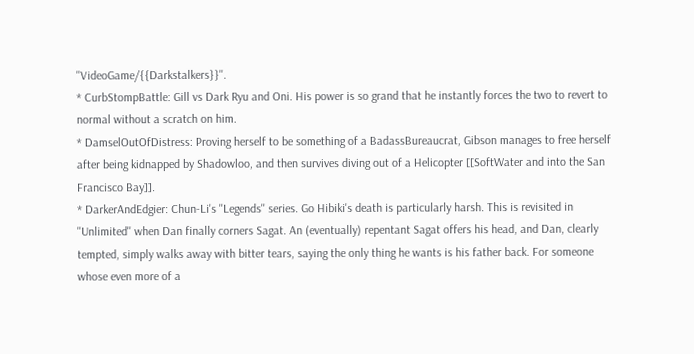''VideoGame/{{Darkstalkers}}''.
* CurbStompBattle: Gill vs Dark Ryu and Oni. His power is so grand that he instantly forces the two to revert to normal without a scratch on him.
* DamselOutOfDistress: Proving herself to be something of a BadassBureaucrat, Gibson manages to free herself after being kidnapped by Shadowloo, and then survives diving out of a Helicopter [[SoftWater and into the San Francisco Bay]].
* DarkerAndEdgier: Chun-Li's ''Legends'' series. Go Hibiki's death is particularly harsh. This is revisited in ''Unlimited'' when Dan finally corners Sagat. An (eventually) repentant Sagat offers his head, and Dan, clearly tempted, simply walks away with bitter tears, saying the only thing he wants is his father back. For someone whose even more of a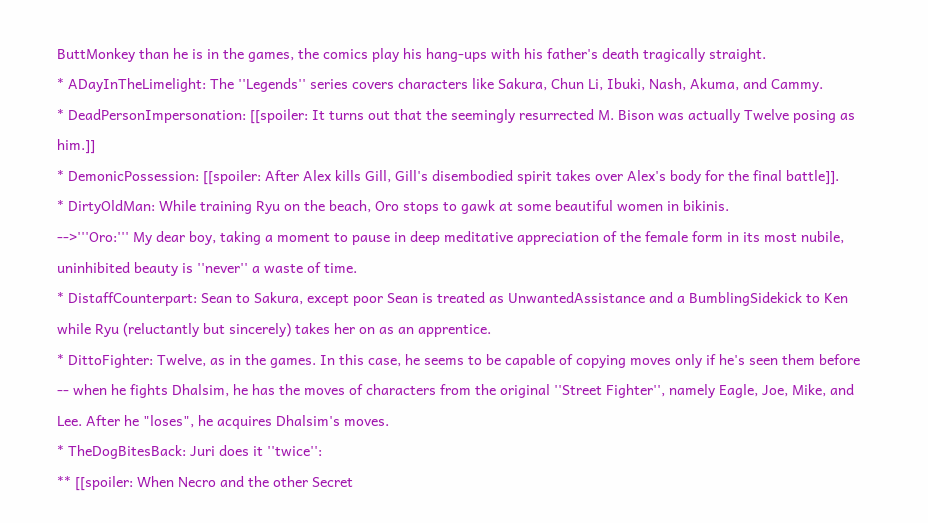ButtMonkey than he is in the games, the comics play his hang-ups with his father's death tragically straight.
* ADayInTheLimelight: The ''Legends'' series covers characters like Sakura, Chun Li, Ibuki, Nash, Akuma, and Cammy.
* DeadPersonImpersonation: [[spoiler: It turns out that the seemingly resurrected M. Bison was actually Twelve posing as him.]]
* DemonicPossession: [[spoiler: After Alex kills Gill, Gill's disembodied spirit takes over Alex's body for the final battle]].
* DirtyOldMan: While training Ryu on the beach, Oro stops to gawk at some beautiful women in bikinis.
-->'''Oro:''' My dear boy, taking a moment to pause in deep meditative appreciation of the female form in its most nubile, uninhibited beauty is ''never'' a waste of time.
* DistaffCounterpart: Sean to Sakura, except poor Sean is treated as UnwantedAssistance and a BumblingSidekick to Ken while Ryu (reluctantly but sincerely) takes her on as an apprentice.
* DittoFighter: Twelve, as in the games. In this case, he seems to be capable of copying moves only if he's seen them before -- when he fights Dhalsim, he has the moves of characters from the original ''Street Fighter'', namely Eagle, Joe, Mike, and Lee. After he "loses", he acquires Dhalsim's moves.
* TheDogBitesBack: Juri does it ''twice'':
** [[spoiler: When Necro and the other Secret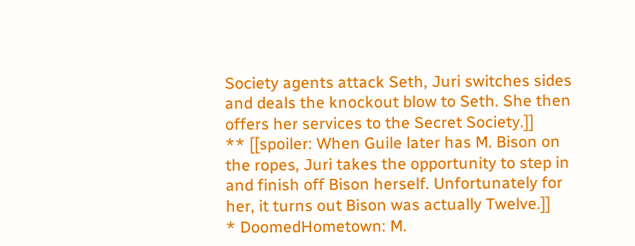Society agents attack Seth, Juri switches sides and deals the knockout blow to Seth. She then offers her services to the Secret Society.]]
** [[spoiler: When Guile later has M. Bison on the ropes, Juri takes the opportunity to step in and finish off Bison herself. Unfortunately for her, it turns out Bison was actually Twelve.]]
* DoomedHometown: M.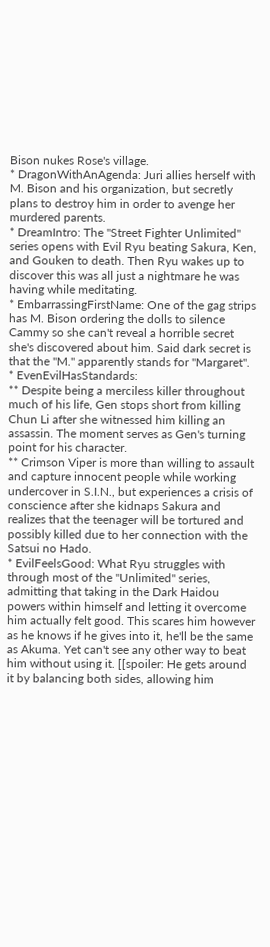Bison nukes Rose's village.
* DragonWithAnAgenda: Juri allies herself with M. Bison and his organization, but secretly plans to destroy him in order to avenge her murdered parents.
* DreamIntro: The ''Street Fighter Unlimited'' series opens with Evil Ryu beating Sakura, Ken, and Gouken to death. Then Ryu wakes up to discover this was all just a nightmare he was having while meditating.
* EmbarrassingFirstName: One of the gag strips has M. Bison ordering the dolls to silence Cammy so she can't reveal a horrible secret she's discovered about him. Said dark secret is that the "M." apparently stands for "Margaret".
* EvenEvilHasStandards:
** Despite being a merciless killer throughout much of his life, Gen stops short from killing Chun Li after she witnessed him killing an assassin. The moment serves as Gen's turning point for his character.
** Crimson Viper is more than willing to assault and capture innocent people while working undercover in S.I.N., but experiences a crisis of conscience after she kidnaps Sakura and realizes that the teenager will be tortured and possibly killed due to her connection with the Satsui no Hado.
* EvilFeelsGood: What Ryu struggles with through most of the ''Unlimited'' series, admitting that taking in the Dark Haidou powers within himself and letting it overcome him actually felt good. This scares him however as he knows if he gives into it, he'll be the same as Akuma. Yet can't see any other way to beat him without using it. [[spoiler: He gets around it by balancing both sides, allowing him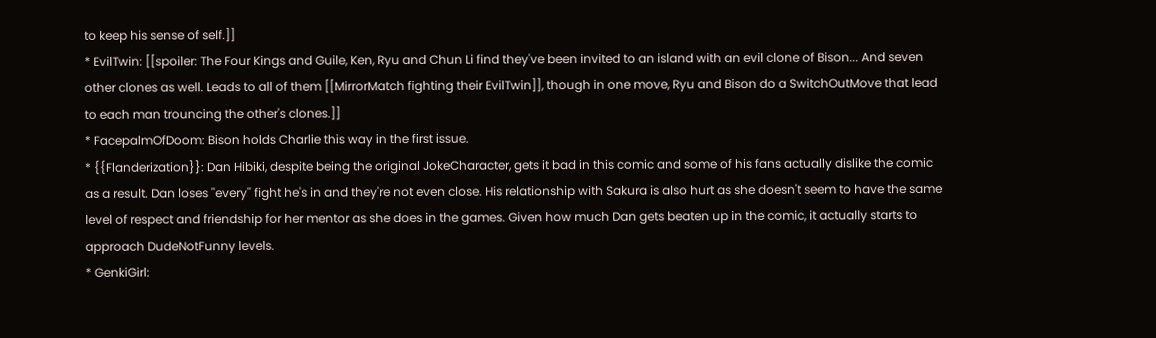to keep his sense of self.]]
* EvilTwin: [[spoiler: The Four Kings and Guile, Ken, Ryu and Chun Li find they've been invited to an island with an evil clone of Bison... And seven other clones as well. Leads to all of them [[MirrorMatch fighting their EvilTwin]], though in one move, Ryu and Bison do a SwitchOutMove that lead to each man trouncing the other's clones.]]
* FacepalmOfDoom: Bison holds Charlie this way in the first issue.
* {{Flanderization}}: Dan Hibiki, despite being the original JokeCharacter, gets it bad in this comic and some of his fans actually dislike the comic as a result. Dan loses ''every'' fight he's in and they're not even close. His relationship with Sakura is also hurt as she doesn't seem to have the same level of respect and friendship for her mentor as she does in the games. Given how much Dan gets beaten up in the comic, it actually starts to approach DudeNotFunny levels.
* GenkiGirl: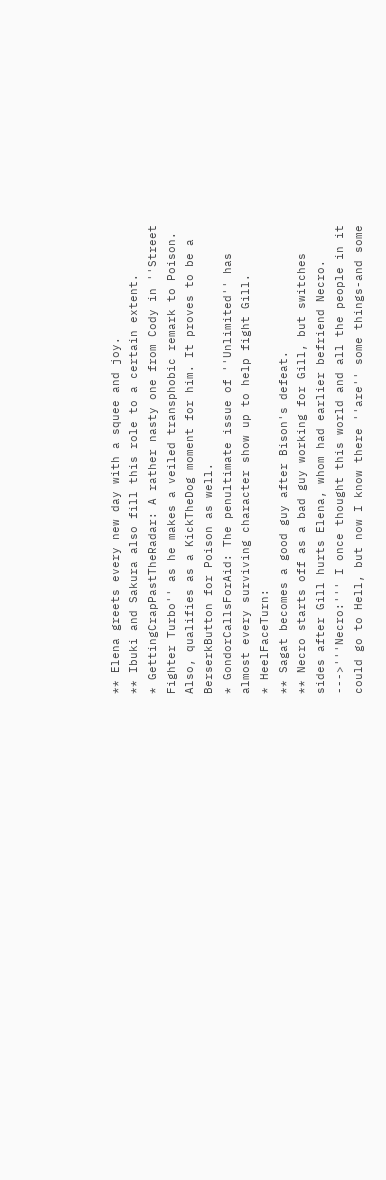** Elena greets every new day with a squee and joy.
** Ibuki and Sakura also fill this role to a certain extent.
* GettingCrapPastTheRadar: A rather nasty one from Cody in ''Street Fighter Turbo'' as he makes a veiled transphobic remark to Poison. Also, qualifies as a KickTheDog moment for him. It proves to be a BerserkButton for Poison as well.
* GondorCallsForAid: The penultimate issue of ''Unlimited'' has almost every surviving character show up to help fight Gill.
* HeelFaceTurn:
** Sagat becomes a good guy after Bison's defeat.
** Necro starts off as a bad guy working for Gill, but switches sides after Gill hurts Elena, whom had earlier befriend Necro.
--->'''Necro:''' I once thought this world and all the people in it could go to Hell, but now I know there ''are'' some things-and some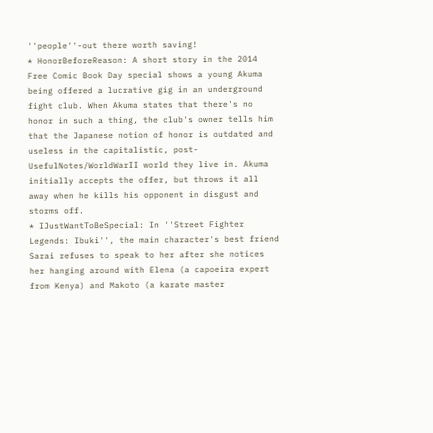''people''-out there worth saving!
* HonorBeforeReason: A short story in the 2014 Free Comic Book Day special shows a young Akuma being offered a lucrative gig in an underground fight club. When Akuma states that there's no honor in such a thing, the club's owner tells him that the Japanese notion of honor is outdated and useless in the capitalistic, post-UsefulNotes/WorldWarII world they live in. Akuma initially accepts the offer, but throws it all away when he kills his opponent in disgust and storms off.
* IJustWantToBeSpecial: In ''Street Fighter Legends: Ibuki'', the main character's best friend Sarai refuses to speak to her after she notices her hanging around with Elena (a capoeira expert from Kenya) and Makoto (a karate master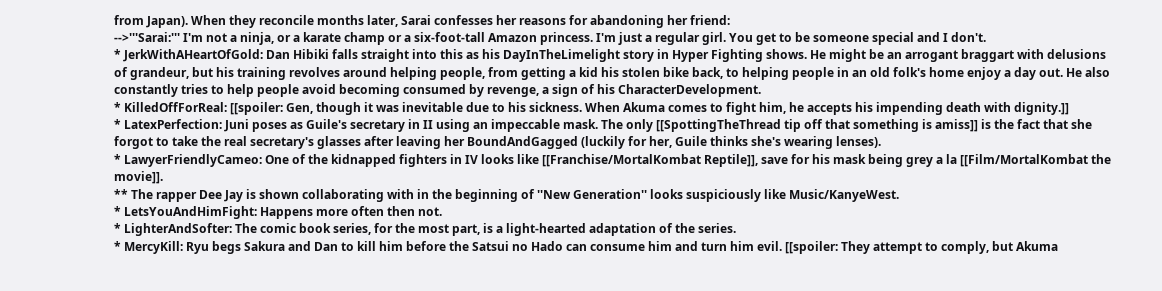from Japan). When they reconcile months later, Sarai confesses her reasons for abandoning her friend:
-->'''Sarai:''' I'm not a ninja, or a karate champ or a six-foot-tall Amazon princess. I'm just a regular girl. You get to be someone special and I don't.
* JerkWithAHeartOfGold: Dan Hibiki falls straight into this as his DayInTheLimelight story in Hyper Fighting shows. He might be an arrogant braggart with delusions of grandeur, but his training revolves around helping people, from getting a kid his stolen bike back, to helping people in an old folk's home enjoy a day out. He also constantly tries to help people avoid becoming consumed by revenge, a sign of his CharacterDevelopment.
* KilledOffForReal: [[spoiler: Gen, though it was inevitable due to his sickness. When Akuma comes to fight him, he accepts his impending death with dignity.]]
* LatexPerfection: Juni poses as Guile's secretary in II using an impeccable mask. The only [[SpottingTheThread tip off that something is amiss]] is the fact that she forgot to take the real secretary's glasses after leaving her BoundAndGagged (luckily for her, Guile thinks she's wearing lenses).
* LawyerFriendlyCameo: One of the kidnapped fighters in IV looks like [[Franchise/MortalKombat Reptile]], save for his mask being grey a la [[Film/MortalKombat the movie]].
** The rapper Dee Jay is shown collaborating with in the beginning of ''New Generation'' looks suspiciously like Music/KanyeWest.
* LetsYouAndHimFight: Happens more often then not.
* LighterAndSofter: The comic book series, for the most part, is a light-hearted adaptation of the series.
* MercyKill: Ryu begs Sakura and Dan to kill him before the Satsui no Hado can consume him and turn him evil. [[spoiler: They attempt to comply, but Akuma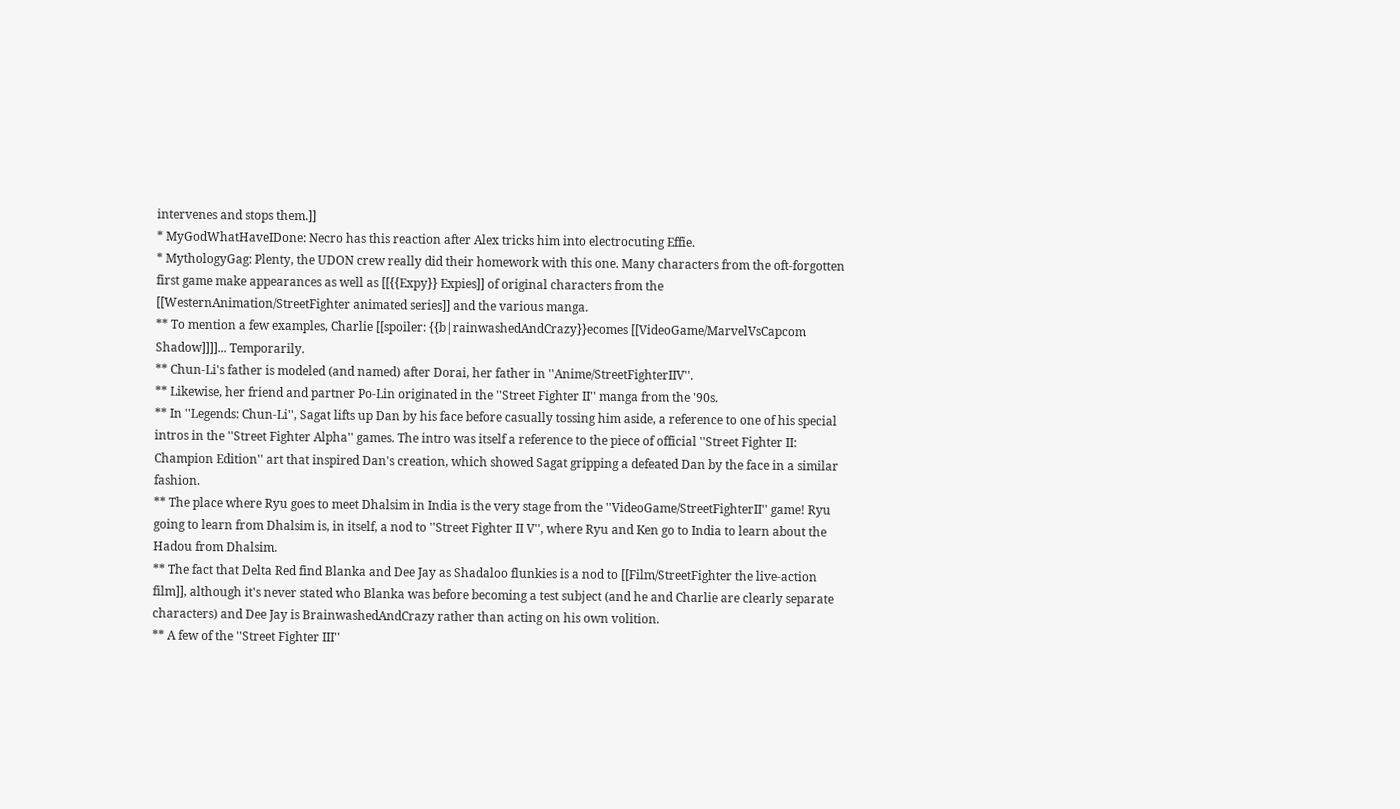intervenes and stops them.]]
* MyGodWhatHaveIDone: Necro has this reaction after Alex tricks him into electrocuting Effie.
* MythologyGag: Plenty, the UDON crew really did their homework with this one. Many characters from the oft-forgotten first game make appearances as well as [[{{Expy}} Expies]] of original characters from the [[WesternAnimation/StreetFighter animated series]] and the various manga.
** To mention a few examples, Charlie [[spoiler: {{b|rainwashedAndCrazy}}ecomes [[VideoGame/MarvelVsCapcom Shadow]]]]... Temporarily.
** Chun-Li's father is modeled (and named) after Dorai, her father in ''Anime/StreetFighterIIV''.
** Likewise, her friend and partner Po-Lin originated in the ''Street Fighter II'' manga from the '90s.
** In ''Legends: Chun-Li'', Sagat lifts up Dan by his face before casually tossing him aside, a reference to one of his special intros in the ''Street Fighter Alpha'' games. The intro was itself a reference to the piece of official ''Street Fighter II: Champion Edition'' art that inspired Dan's creation, which showed Sagat gripping a defeated Dan by the face in a similar fashion.
** The place where Ryu goes to meet Dhalsim in India is the very stage from the ''VideoGame/StreetFighterII'' game! Ryu going to learn from Dhalsim is, in itself, a nod to ''Street Fighter II V'', where Ryu and Ken go to India to learn about the Hadou from Dhalsim.
** The fact that Delta Red find Blanka and Dee Jay as Shadaloo flunkies is a nod to [[Film/StreetFighter the live-action film]], although it's never stated who Blanka was before becoming a test subject (and he and Charlie are clearly separate characters) and Dee Jay is BrainwashedAndCrazy rather than acting on his own volition.
** A few of the ''Street Fighter III''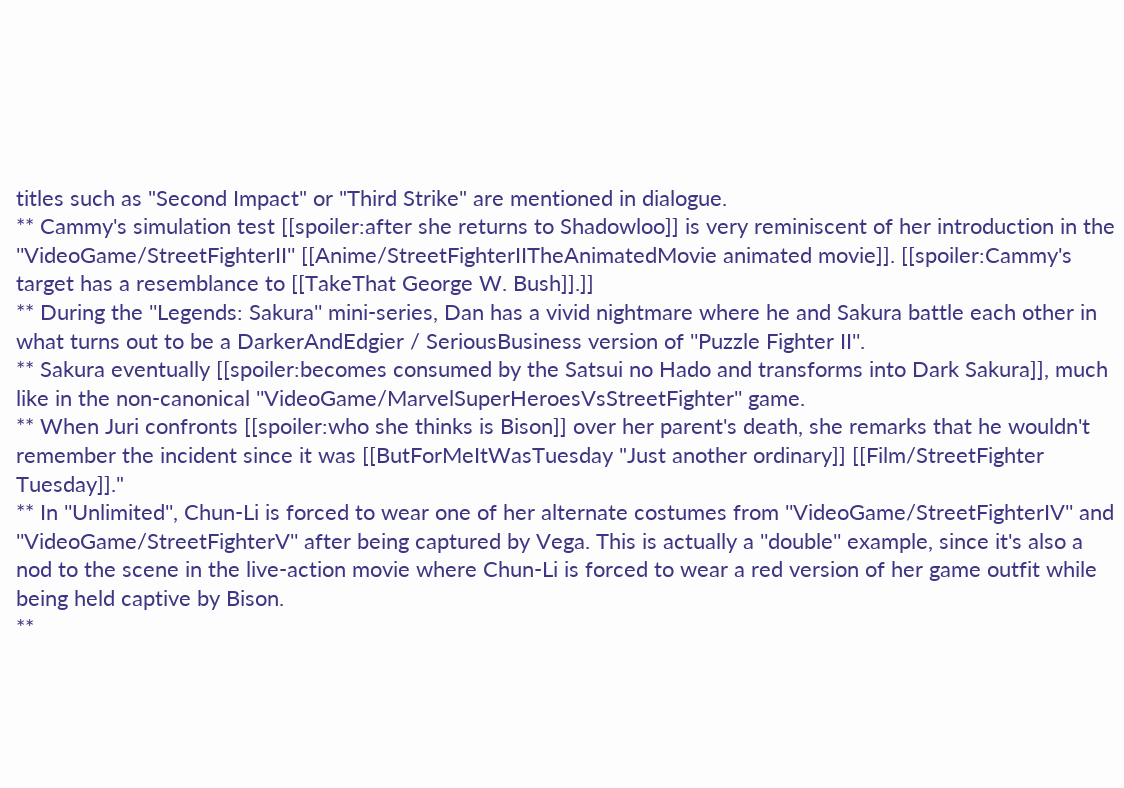titles such as "Second Impact" or "Third Strike" are mentioned in dialogue.
** Cammy's simulation test [[spoiler:after she returns to Shadowloo]] is very reminiscent of her introduction in the ''VideoGame/StreetFighterII'' [[Anime/StreetFighterIITheAnimatedMovie animated movie]]. [[spoiler:Cammy's target has a resemblance to [[TakeThat George W. Bush]].]]
** During the ''Legends: Sakura'' mini-series, Dan has a vivid nightmare where he and Sakura battle each other in what turns out to be a DarkerAndEdgier / SeriousBusiness version of ''Puzzle Fighter II''.
** Sakura eventually [[spoiler:becomes consumed by the Satsui no Hado and transforms into Dark Sakura]], much like in the non-canonical ''VideoGame/MarvelSuperHeroesVsStreetFighter'' game.
** When Juri confronts [[spoiler:who she thinks is Bison]] over her parent's death, she remarks that he wouldn't remember the incident since it was [[ButForMeItWasTuesday "Just another ordinary]] [[Film/StreetFighter Tuesday]]."
** In ''Unlimited'', Chun-Li is forced to wear one of her alternate costumes from ''VideoGame/StreetFighterIV'' and ''VideoGame/StreetFighterV'' after being captured by Vega. This is actually a ''double'' example, since it's also a nod to the scene in the live-action movie where Chun-Li is forced to wear a red version of her game outfit while being held captive by Bison.
**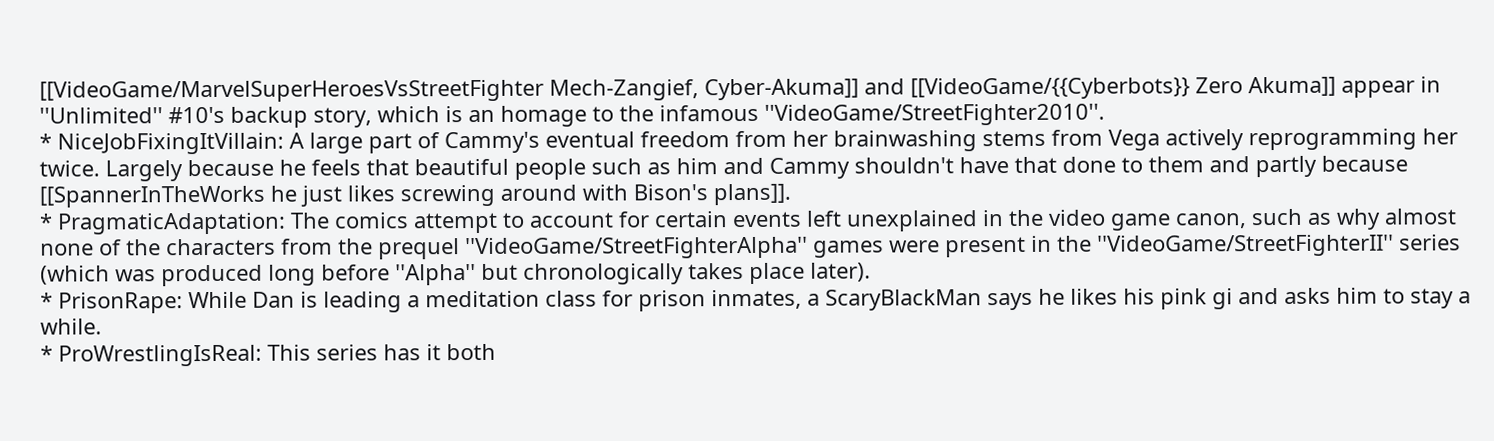[[VideoGame/MarvelSuperHeroesVsStreetFighter Mech-Zangief, Cyber-Akuma]] and [[VideoGame/{{Cyberbots}} Zero Akuma]] appear in ''Unlimited'' #10's backup story, which is an homage to the infamous ''VideoGame/StreetFighter2010''.
* NiceJobFixingItVillain: A large part of Cammy's eventual freedom from her brainwashing stems from Vega actively reprogramming her twice. Largely because he feels that beautiful people such as him and Cammy shouldn't have that done to them and partly because [[SpannerInTheWorks he just likes screwing around with Bison's plans]].
* PragmaticAdaptation: The comics attempt to account for certain events left unexplained in the video game canon, such as why almost none of the characters from the prequel ''VideoGame/StreetFighterAlpha'' games were present in the ''VideoGame/StreetFighterII'' series (which was produced long before ''Alpha'' but chronologically takes place later).
* PrisonRape: While Dan is leading a meditation class for prison inmates, a ScaryBlackMan says he likes his pink gi and asks him to stay a while.
* ProWrestlingIsReal: This series has it both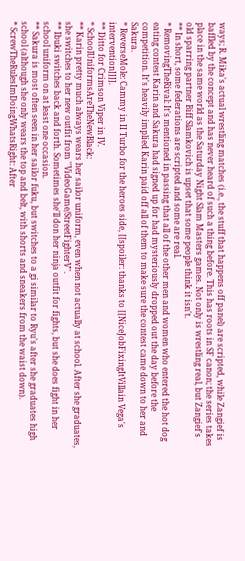ways; R. Mika's actual wrestling matches (i.e., the stuff that happens off panel) are scripted, while Zangief is baffled by the concept and has never heard of such a thing before. This has roots in SF canon; the series takes place in the same world as the Saturday Night Slam Masters games. Not only is wrestling real, but Zangief's old sparring partner Biff Slamkovich is upset that some people think it isn't.
** In short, some federations are scripted and some are real.
* RemovingTheRival: It's mentioned in passing that all of the other men and women who entered the hot dog eating contest Karin and Sakura had signed up for had mysteriously dropped out the day before the competition. It's heavily implied Karin paid off all of them to make sure the contest came down to her and Sakura.
* ReverseMole: Cammy in II Turbo for the heroes side, [[spoiler: thanks to [[NiceJobFixingItVillain Vega's intervention]]]].
** Ditto for Crimson Viper in IV.
* SchoolUniformsAreTheNewBlack:
** Karin pretty much always wears her sailor uniform, even when not actually at school. After she graduates, she switches to her new outfit from ''VideoGame/StreetFighterV''.
** Ibuki switches back and forth. Sometimes she'll don her ninja outfit for fights, but she does fight in her school uniform on at least one occasion.
** Sakura is most often seen in her sailor fuku, but switches to a gi similar to Ryu's after she graduates high school (although she only wears the top and belt, with shorts and sneakers from the waist down).
* ScrewTheRulesImDoingWhatsRight: After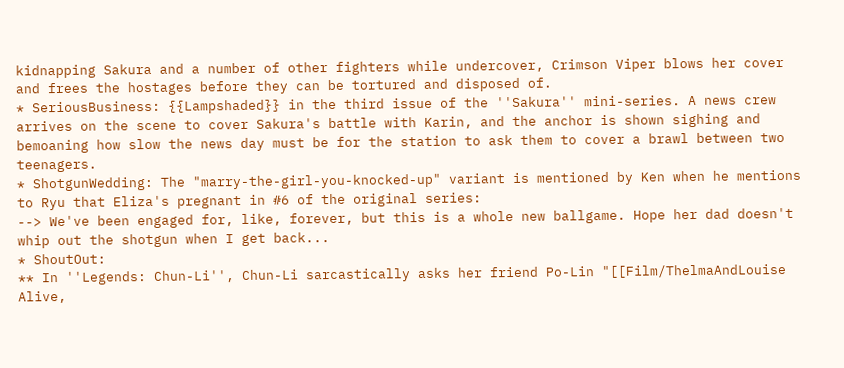kidnapping Sakura and a number of other fighters while undercover, Crimson Viper blows her cover and frees the hostages before they can be tortured and disposed of.
* SeriousBusiness: {{Lampshaded}} in the third issue of the ''Sakura'' mini-series. A news crew arrives on the scene to cover Sakura's battle with Karin, and the anchor is shown sighing and bemoaning how slow the news day must be for the station to ask them to cover a brawl between two teenagers.
* ShotgunWedding: The "marry-the-girl-you-knocked-up" variant is mentioned by Ken when he mentions to Ryu that Eliza's pregnant in #6 of the original series:
--> We've been engaged for, like, forever, but this is a whole new ballgame. Hope her dad doesn't whip out the shotgun when I get back...
* ShoutOut:
** In ''Legends: Chun-Li'', Chun-Li sarcastically asks her friend Po-Lin "[[Film/ThelmaAndLouise Alive,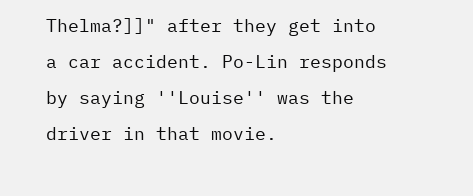Thelma?]]" after they get into a car accident. Po-Lin responds by saying ''Louise'' was the driver in that movie.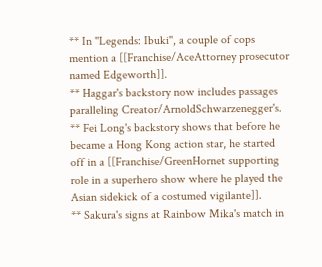** In ''Legends: Ibuki'', a couple of cops mention a [[Franchise/AceAttorney prosecutor named Edgeworth]].
** Haggar's backstory now includes passages paralleling Creator/ArnoldSchwarzenegger's.
** Fei Long's backstory shows that before he became a Hong Kong action star, he started off in a [[Franchise/GreenHornet supporting role in a superhero show where he played the Asian sidekick of a costumed vigilante]].
** Sakura's signs at Rainbow Mika's match in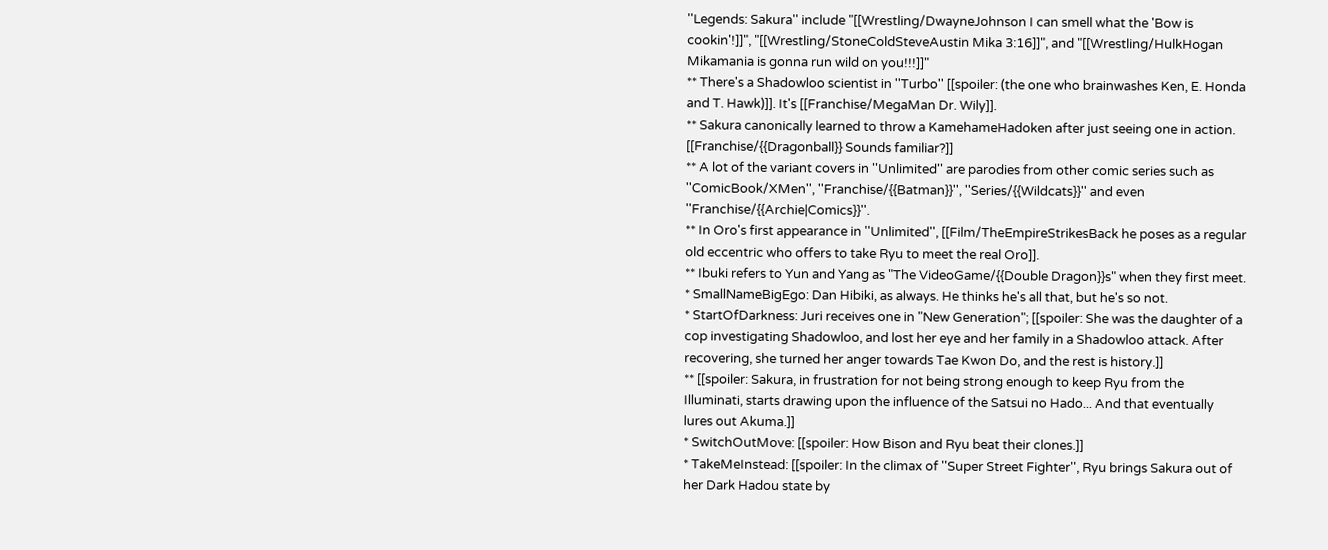''Legends: Sakura'' include "[[Wrestling/DwayneJohnson I can smell what the 'Bow is cookin'!]]", "[[Wrestling/StoneColdSteveAustin Mika 3:16]]", and "[[Wrestling/HulkHogan Mikamania is gonna run wild on you!!!]]"
** There's a Shadowloo scientist in ''Turbo'' [[spoiler: (the one who brainwashes Ken, E. Honda and T. Hawk)]]. It's [[Franchise/MegaMan Dr. Wily]].
** Sakura canonically learned to throw a KamehameHadoken after just seeing one in action. [[Franchise/{{Dragonball}} Sounds familiar?]]
** A lot of the variant covers in ''Unlimited'' are parodies from other comic series such as ''ComicBook/XMen'', ''Franchise/{{Batman}}'', ''Series/{{Wildcats}}'' and even ''Franchise/{{Archie|Comics}}''.
** In Oro's first appearance in ''Unlimited'', [[Film/TheEmpireStrikesBack he poses as a regular old eccentric who offers to take Ryu to meet the real Oro]].
** Ibuki refers to Yun and Yang as "The VideoGame/{{Double Dragon}}s" when they first meet.
* SmallNameBigEgo: Dan Hibiki, as always. He thinks he's all that, but he's so not.
* StartOfDarkness: Juri receives one in "New Generation"; [[spoiler: She was the daughter of a cop investigating Shadowloo, and lost her eye and her family in a Shadowloo attack. After recovering, she turned her anger towards Tae Kwon Do, and the rest is history.]]
** [[spoiler: Sakura, in frustration for not being strong enough to keep Ryu from the Illuminati, starts drawing upon the influence of the Satsui no Hado... And that eventually lures out Akuma.]]
* SwitchOutMove: [[spoiler: How Bison and Ryu beat their clones.]]
* TakeMeInstead: [[spoiler: In the climax of ''Super Street Fighter'', Ryu brings Sakura out of her Dark Hadou state by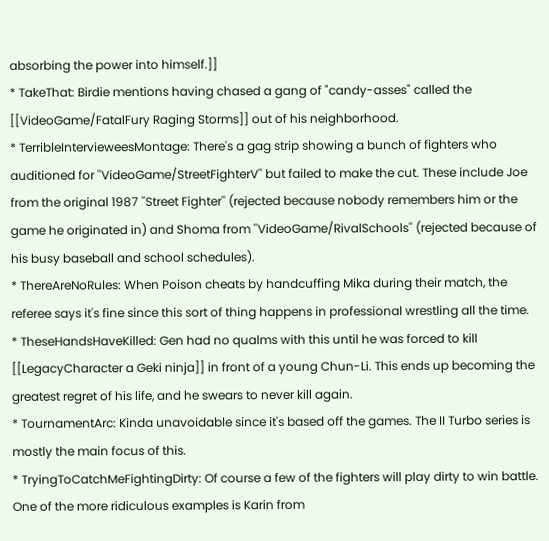absorbing the power into himself.]]
* TakeThat: Birdie mentions having chased a gang of "candy-asses" called the [[VideoGame/FatalFury Raging Storms]] out of his neighborhood.
* TerribleIntervieweesMontage: There's a gag strip showing a bunch of fighters who auditioned for ''VideoGame/StreetFighterV'' but failed to make the cut. These include Joe from the original 1987 ''Street Fighter'' (rejected because nobody remembers him or the game he originated in) and Shoma from ''VideoGame/RivalSchools'' (rejected because of his busy baseball and school schedules).
* ThereAreNoRules: When Poison cheats by handcuffing Mika during their match, the referee says it's fine since this sort of thing happens in professional wrestling all the time.
* TheseHandsHaveKilled: Gen had no qualms with this until he was forced to kill [[LegacyCharacter a Geki ninja]] in front of a young Chun-Li. This ends up becoming the greatest regret of his life, and he swears to never kill again.
* TournamentArc: Kinda unavoidable since it's based off the games. The II Turbo series is mostly the main focus of this.
* TryingToCatchMeFightingDirty: Of course a few of the fighters will play dirty to win battle. One of the more ridiculous examples is Karin from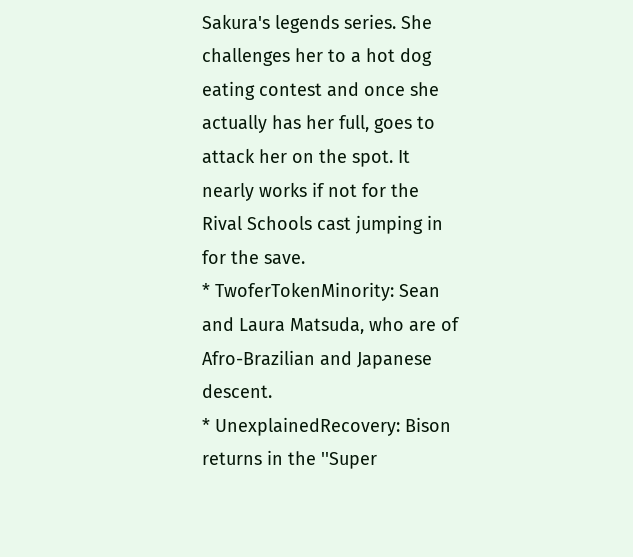Sakura's legends series. She challenges her to a hot dog eating contest and once she actually has her full, goes to attack her on the spot. It nearly works if not for the Rival Schools cast jumping in for the save.
* TwoferTokenMinority: Sean and Laura Matsuda, who are of Afro-Brazilian and Japanese descent.
* UnexplainedRecovery: Bison returns in the ''Super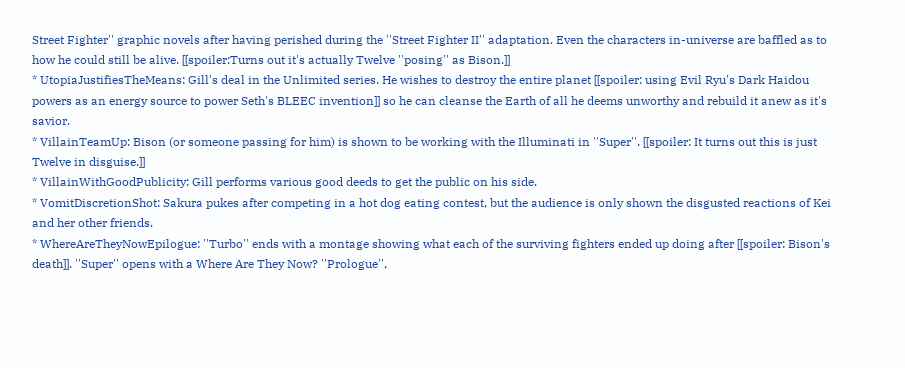Street Fighter'' graphic novels after having perished during the ''Street Fighter II'' adaptation. Even the characters in-universe are baffled as to how he could still be alive. [[spoiler:Turns out it's actually Twelve ''posing'' as Bison.]]
* UtopiaJustifiesTheMeans: Gill's deal in the Unlimited series. He wishes to destroy the entire planet [[spoiler: using Evil Ryu's Dark Haidou powers as an energy source to power Seth's BLEEC invention]] so he can cleanse the Earth of all he deems unworthy and rebuild it anew as it's savior.
* VillainTeamUp: Bison (or someone passing for him) is shown to be working with the Illuminati in ''Super''. [[spoiler: It turns out this is just Twelve in disguise.]]
* VillainWithGoodPublicity: Gill performs various good deeds to get the public on his side.
* VomitDiscretionShot: Sakura pukes after competing in a hot dog eating contest, but the audience is only shown the disgusted reactions of Kei and her other friends.
* WhereAreTheyNowEpilogue: ''Turbo'' ends with a montage showing what each of the surviving fighters ended up doing after [[spoiler: Bison's death]]. ''Super'' opens with a Where Are They Now? ''Prologue'',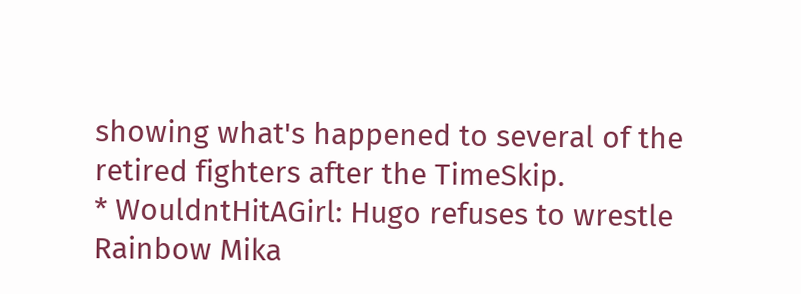showing what's happened to several of the retired fighters after the TimeSkip.
* WouldntHitAGirl: Hugo refuses to wrestle Rainbow Mika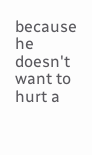because he doesn't want to hurt a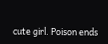cute girl. Poison ends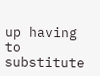up having to substitute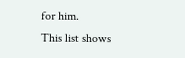for him.
This list shows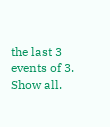the last 3 events of 3. Show all.